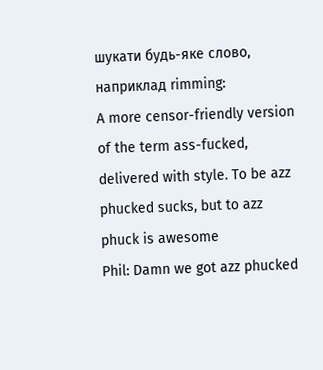шукати будь-яке слово, наприклад rimming:
A more censor-friendly version of the term ass-fucked, delivered with style. To be azz phucked sucks, but to azz phuck is awesome
Phil: Damn we got azz phucked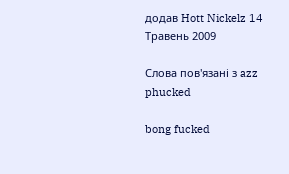додав Hott Nickelz 14 Травень 2009

Слова пов'язані з azz phucked

bong fucked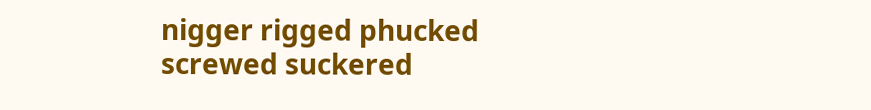nigger rigged phucked screwed suckered